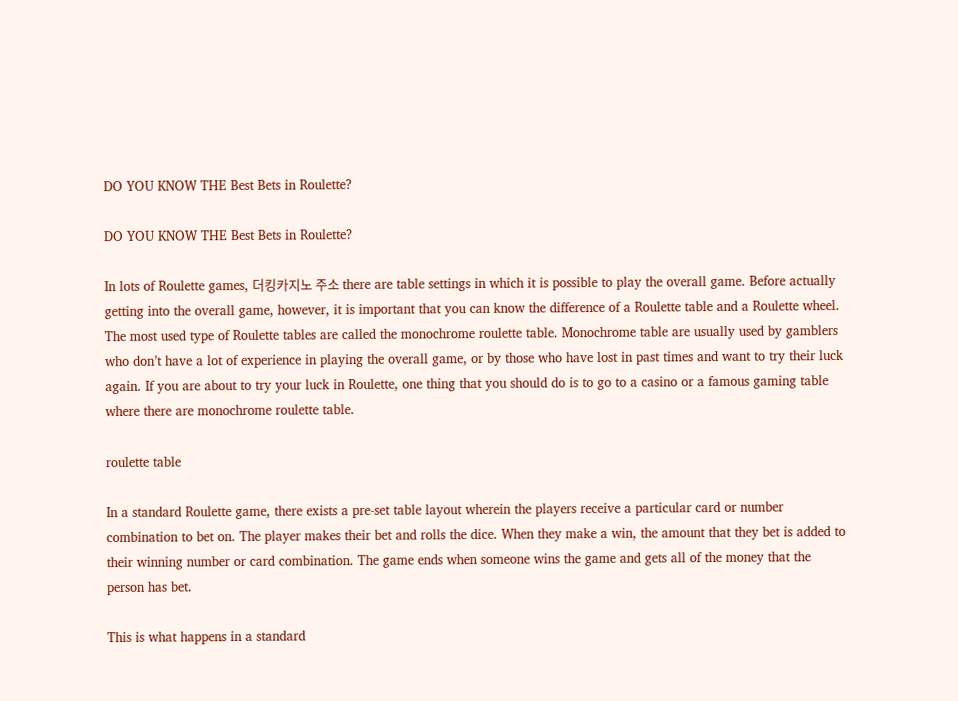DO YOU KNOW THE Best Bets in Roulette?

DO YOU KNOW THE Best Bets in Roulette?

In lots of Roulette games, 더킹카지노 주소 there are table settings in which it is possible to play the overall game. Before actually getting into the overall game, however, it is important that you can know the difference of a Roulette table and a Roulette wheel. The most used type of Roulette tables are called the monochrome roulette table. Monochrome table are usually used by gamblers who don’t have a lot of experience in playing the overall game, or by those who have lost in past times and want to try their luck again. If you are about to try your luck in Roulette, one thing that you should do is to go to a casino or a famous gaming table where there are monochrome roulette table.

roulette table

In a standard Roulette game, there exists a pre-set table layout wherein the players receive a particular card or number combination to bet on. The player makes their bet and rolls the dice. When they make a win, the amount that they bet is added to their winning number or card combination. The game ends when someone wins the game and gets all of the money that the person has bet.

This is what happens in a standard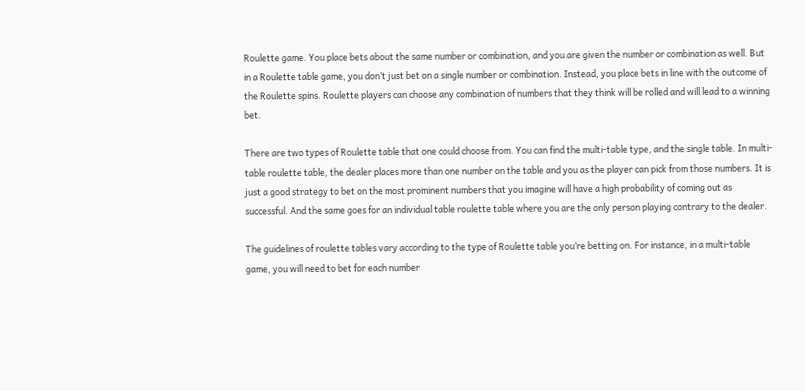Roulette game. You place bets about the same number or combination, and you are given the number or combination as well. But in a Roulette table game, you don’t just bet on a single number or combination. Instead, you place bets in line with the outcome of the Roulette spins. Roulette players can choose any combination of numbers that they think will be rolled and will lead to a winning bet.

There are two types of Roulette table that one could choose from. You can find the multi-table type, and the single table. In multi-table roulette table, the dealer places more than one number on the table and you as the player can pick from those numbers. It is just a good strategy to bet on the most prominent numbers that you imagine will have a high probability of coming out as successful. And the same goes for an individual table roulette table where you are the only person playing contrary to the dealer.

The guidelines of roulette tables vary according to the type of Roulette table you’re betting on. For instance, in a multi-table game, you will need to bet for each number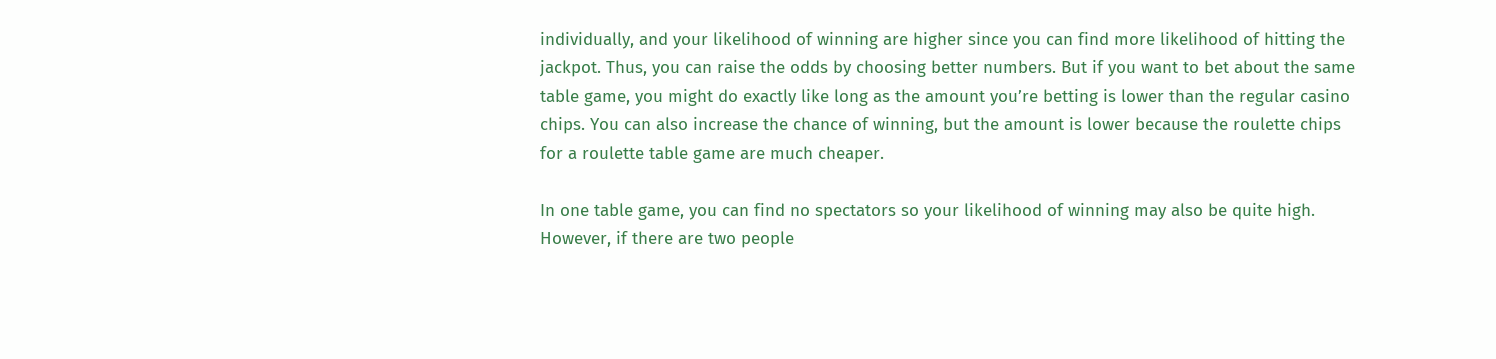individually, and your likelihood of winning are higher since you can find more likelihood of hitting the jackpot. Thus, you can raise the odds by choosing better numbers. But if you want to bet about the same table game, you might do exactly like long as the amount you’re betting is lower than the regular casino chips. You can also increase the chance of winning, but the amount is lower because the roulette chips for a roulette table game are much cheaper.

In one table game, you can find no spectators so your likelihood of winning may also be quite high. However, if there are two people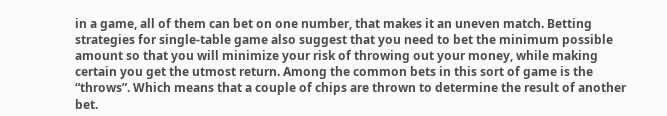in a game, all of them can bet on one number, that makes it an uneven match. Betting strategies for single-table game also suggest that you need to bet the minimum possible amount so that you will minimize your risk of throwing out your money, while making certain you get the utmost return. Among the common bets in this sort of game is the “throws”. Which means that a couple of chips are thrown to determine the result of another bet.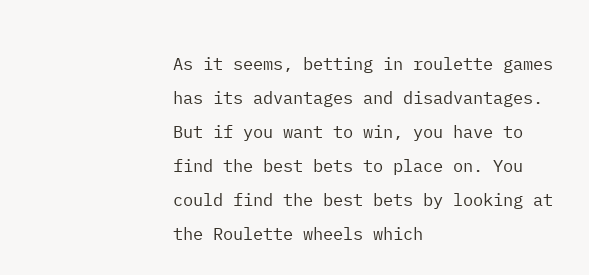As it seems, betting in roulette games has its advantages and disadvantages. But if you want to win, you have to find the best bets to place on. You could find the best bets by looking at the Roulette wheels which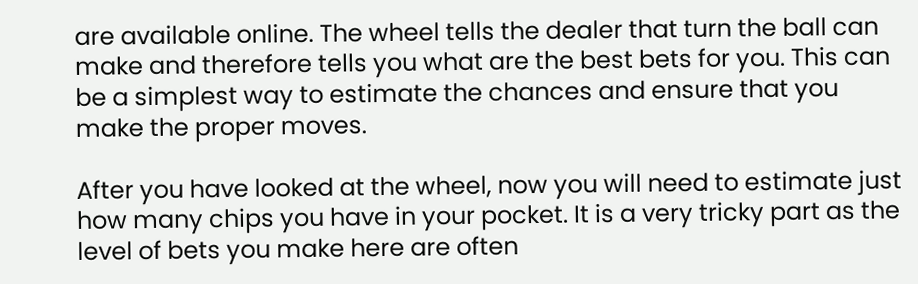are available online. The wheel tells the dealer that turn the ball can make and therefore tells you what are the best bets for you. This can be a simplest way to estimate the chances and ensure that you make the proper moves.

After you have looked at the wheel, now you will need to estimate just how many chips you have in your pocket. It is a very tricky part as the level of bets you make here are often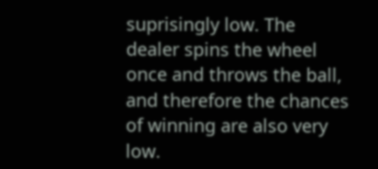suprisingly low. The dealer spins the wheel once and throws the ball, and therefore the chances of winning are also very low.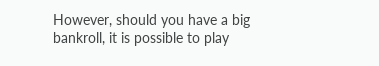However, should you have a big bankroll, it is possible to play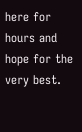here for hours and hope for the very best.